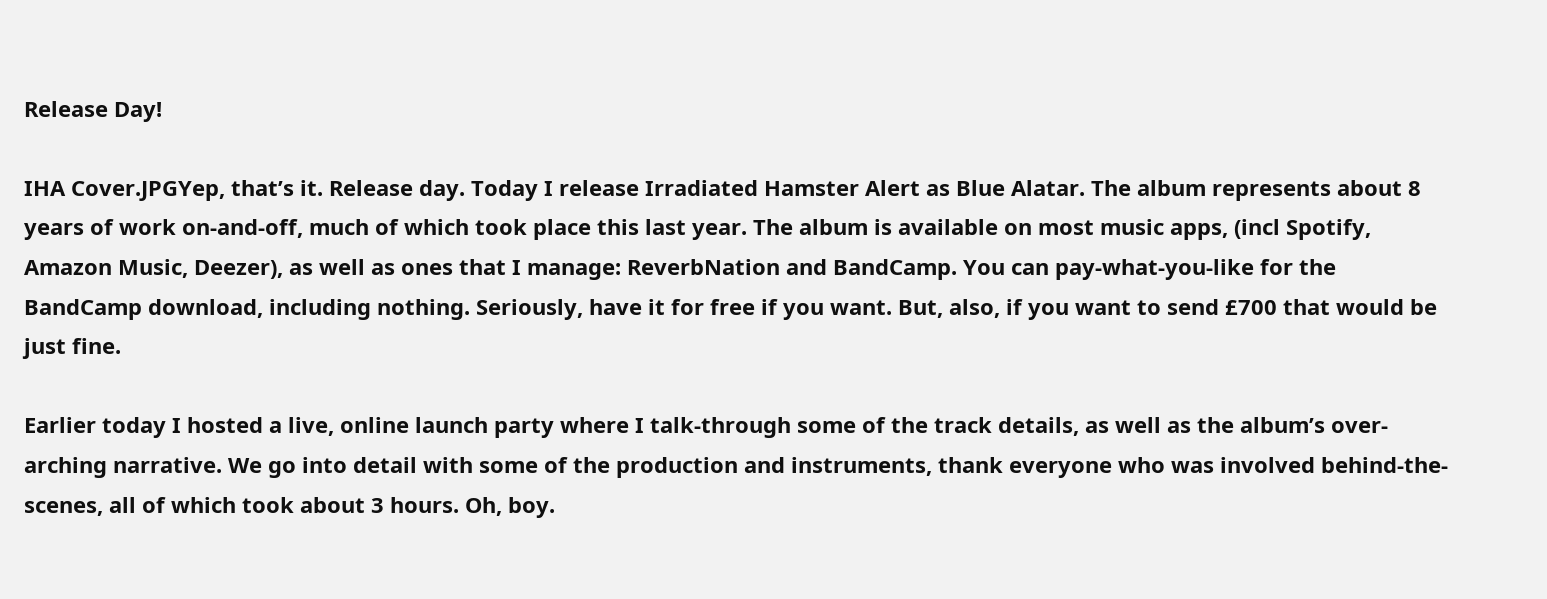Release Day!

IHA Cover.JPGYep, that’s it. Release day. Today I release Irradiated Hamster Alert as Blue Alatar. The album represents about 8 years of work on-and-off, much of which took place this last year. The album is available on most music apps, (incl Spotify, Amazon Music, Deezer), as well as ones that I manage: ReverbNation and BandCamp. You can pay-what-you-like for the BandCamp download, including nothing. Seriously, have it for free if you want. But, also, if you want to send £700 that would be just fine.

Earlier today I hosted a live, online launch party where I talk-through some of the track details, as well as the album’s over-arching narrative. We go into detail with some of the production and instruments, thank everyone who was involved behind-the-scenes, all of which took about 3 hours. Oh, boy.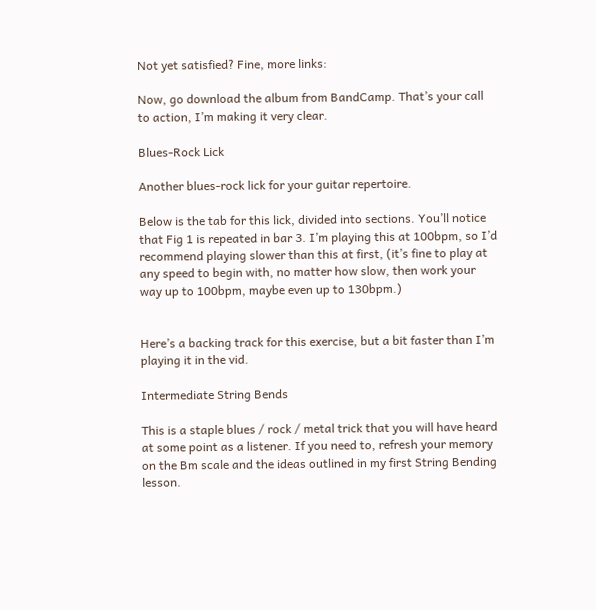Not yet satisfied? Fine, more links:

Now, go download the album from BandCamp. That’s your call to action, I’m making it very clear.

Blues-Rock Lick

Another blues-rock lick for your guitar repertoire.

Below is the tab for this lick, divided into sections. You’ll notice that Fig 1 is repeated in bar 3. I’m playing this at 100bpm, so I’d recommend playing slower than this at first, (it’s fine to play at any speed to begin with, no matter how slow, then work your way up to 100bpm, maybe even up to 130bpm.)


Here’s a backing track for this exercise, but a bit faster than I’m playing it in the vid.

Intermediate String Bends

This is a staple blues / rock / metal trick that you will have heard at some point as a listener. If you need to, refresh your memory on the Bm scale and the ideas outlined in my first String Bending lesson.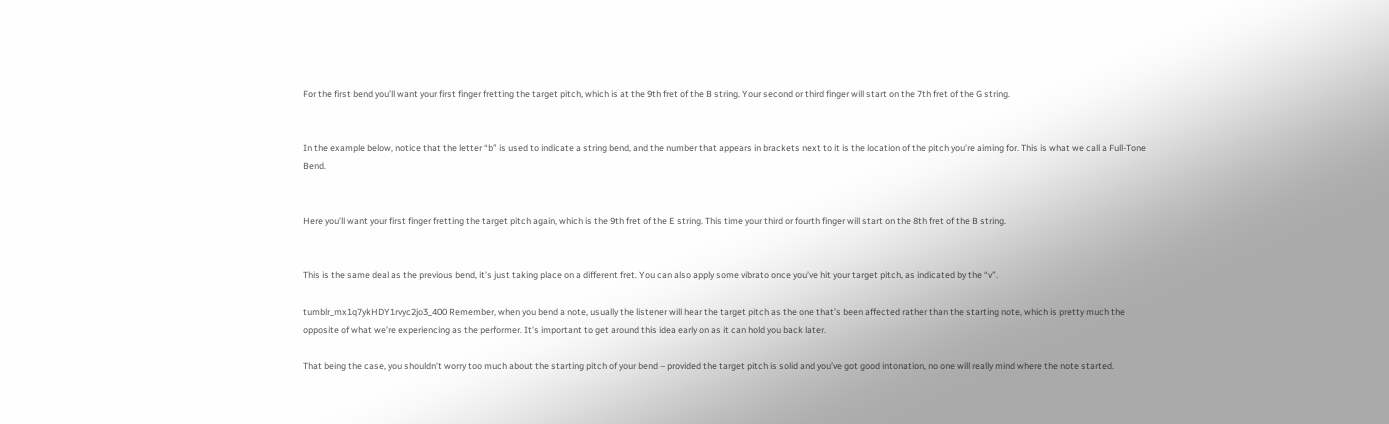For the first bend you’ll want your first finger fretting the target pitch, which is at the 9th fret of the B string. Your second or third finger will start on the 7th fret of the G string.


In the example below, notice that the letter “b” is used to indicate a string bend, and the number that appears in brackets next to it is the location of the pitch you’re aiming for. This is what we call a Full-Tone Bend.


Here you’ll want your first finger fretting the target pitch again, which is the 9th fret of the E string. This time your third or fourth finger will start on the 8th fret of the B string.


This is the same deal as the previous bend, it’s just taking place on a different fret. You can also apply some vibrato once you’ve hit your target pitch, as indicated by the “v”.

tumblr_mx1q7ykHDY1rvyc2jo3_400 Remember, when you bend a note, usually the listener will hear the target pitch as the one that’s been affected rather than the starting note, which is pretty much the opposite of what we’re experiencing as the performer. It’s important to get around this idea early on as it can hold you back later.

That being the case, you shouldn’t worry too much about the starting pitch of your bend – provided the target pitch is solid and you’ve got good intonation, no one will really mind where the note started.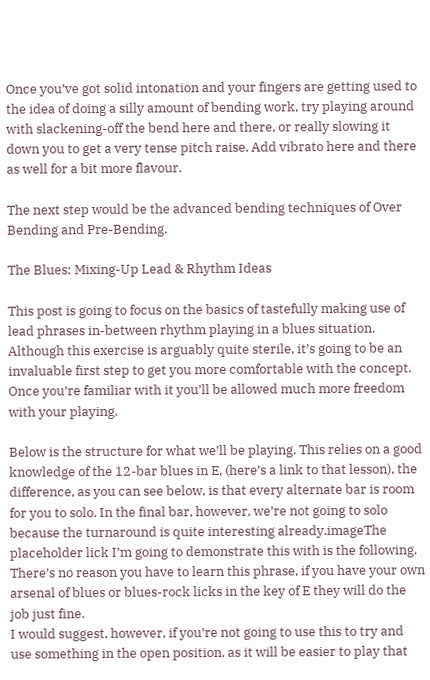Once you’ve got solid intonation and your fingers are getting used to the idea of doing a silly amount of bending work, try playing around with slackening-off the bend here and there, or really slowing it down you to get a very tense pitch raise. Add vibrato here and there as well for a bit more flavour.

The next step would be the advanced bending techniques of Over Bending and Pre-Bending.

The Blues: Mixing-Up Lead & Rhythm Ideas

This post is going to focus on the basics of tastefully making use of lead phrases in-between rhythm playing in a blues situation. Although this exercise is arguably quite sterile, it’s going to be an invaluable first step to get you more comfortable with the concept. Once you’re familiar with it you’ll be allowed much more freedom with your playing.

Below is the structure for what we’ll be playing. This relies on a good knowledge of the 12-bar blues in E, (here’s a link to that lesson), the difference, as you can see below, is that every alternate bar is room for you to solo. In the final bar, however, we’re not going to solo because the turnaround is quite interesting already.imageThe placeholder lick I’m going to demonstrate this with is the following. There’s no reason you have to learn this phrase, if you have your own arsenal of blues or blues-rock licks in the key of E they will do the job just fine.
I would suggest, however, if you’re not going to use this to try and use something in the open position, as it will be easier to play that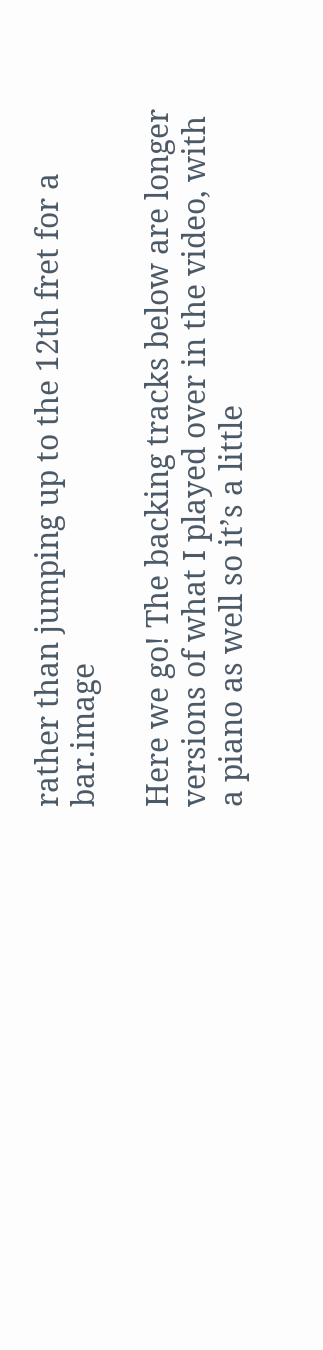rather than jumping up to the 12th fret for a bar.image

Here we go! The backing tracks below are longer versions of what I played over in the video, with a piano as well so it’s a little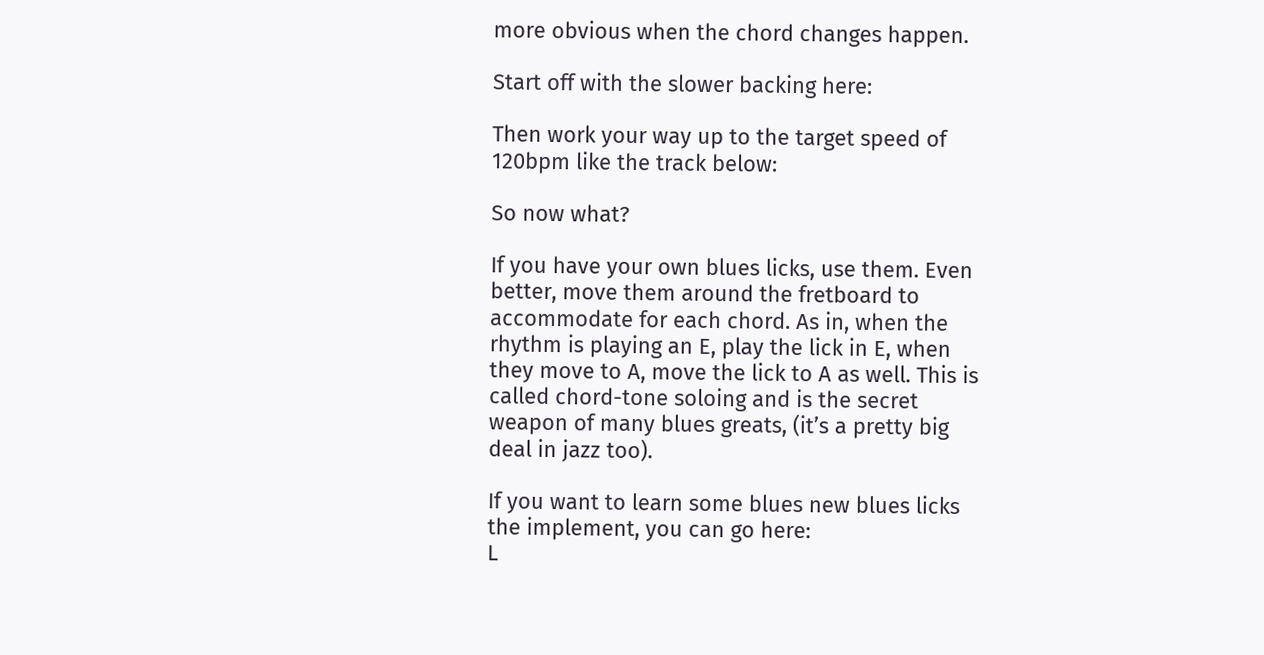more obvious when the chord changes happen.

Start off with the slower backing here:

Then work your way up to the target speed of 120bpm like the track below:

So now what?

If you have your own blues licks, use them. Even better, move them around the fretboard to accommodate for each chord. As in, when the rhythm is playing an E, play the lick in E, when they move to A, move the lick to A as well. This is called chord-tone soloing and is the secret weapon of many blues greats, (it’s a pretty big deal in jazz too).

If you want to learn some blues new blues licks the implement, you can go here:
L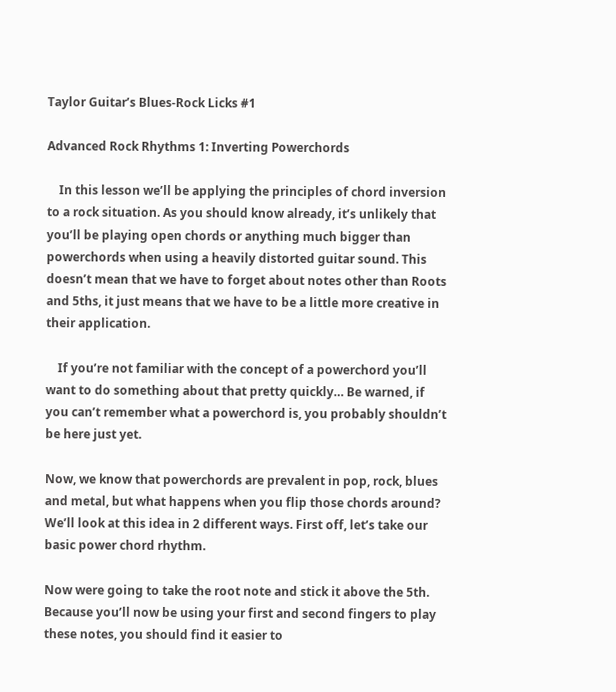Taylor Guitar’s Blues-Rock Licks #1

Advanced Rock Rhythms 1: Inverting Powerchords

    In this lesson we’ll be applying the principles of chord inversion to a rock situation. As you should know already, it’s unlikely that you’ll be playing open chords or anything much bigger than powerchords when using a heavily distorted guitar sound. This doesn’t mean that we have to forget about notes other than Roots and 5ths, it just means that we have to be a little more creative in their application.

    If you’re not familiar with the concept of a powerchord you’ll want to do something about that pretty quickly… Be warned, if you can’t remember what a powerchord is, you probably shouldn’t be here just yet.

Now, we know that powerchords are prevalent in pop, rock, blues and metal, but what happens when you flip those chords around? We’ll look at this idea in 2 different ways. First off, let’s take our basic power chord rhythm.

Now were going to take the root note and stick it above the 5th. Because you’ll now be using your first and second fingers to play these notes, you should find it easier to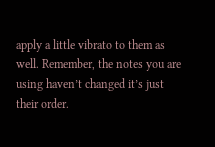apply a little vibrato to them as well. Remember, the notes you are using haven’t changed it’s just their order.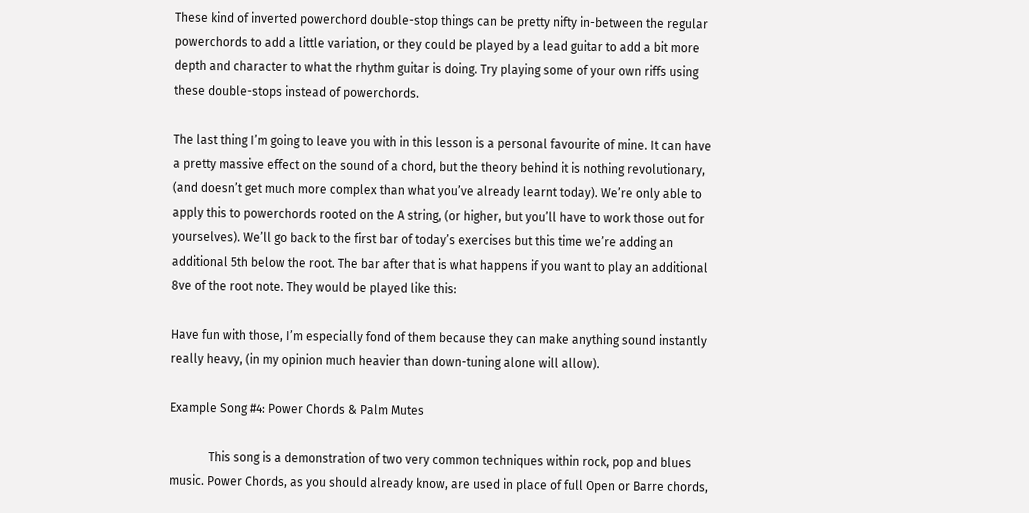These kind of inverted powerchord double-stop things can be pretty nifty in-between the regular powerchords to add a little variation, or they could be played by a lead guitar to add a bit more depth and character to what the rhythm guitar is doing. Try playing some of your own riffs using these double-stops instead of powerchords.

The last thing I’m going to leave you with in this lesson is a personal favourite of mine. It can have a pretty massive effect on the sound of a chord, but the theory behind it is nothing revolutionary, (and doesn’t get much more complex than what you’ve already learnt today). We’re only able to apply this to powerchords rooted on the A string, (or higher, but you’ll have to work those out for yourselves). We’ll go back to the first bar of today’s exercises but this time we’re adding an additional 5th below the root. The bar after that is what happens if you want to play an additional 8ve of the root note. They would be played like this:

Have fun with those, I’m especially fond of them because they can make anything sound instantly really heavy, (in my opinion much heavier than down-tuning alone will allow).

Example Song #4: Power Chords & Palm Mutes

             This song is a demonstration of two very common techniques within rock, pop and blues music. Power Chords, as you should already know, are used in place of full Open or Barre chords,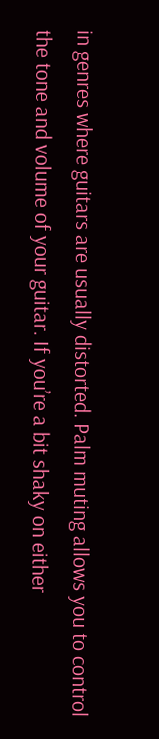in genres where guitars are usually distorted. Palm muting allows you to control the tone and volume of your guitar. If you’re a bit shaky on either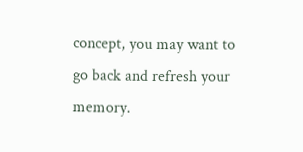concept, you may want to go back and refresh your memory.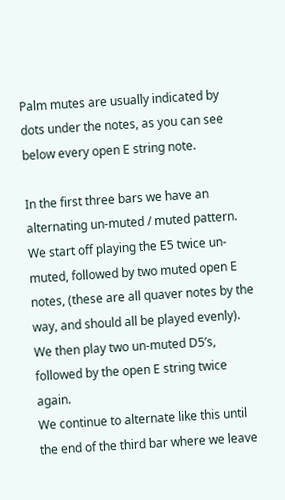Palm mutes are usually indicated by dots under the notes, as you can see below every open E string note.

In the first three bars we have an alternating un-muted / muted pattern. We start off playing the E5 twice un-muted, followed by two muted open E notes, (these are all quaver notes by the way, and should all be played evenly). We then play two un-muted D5’s, followed by the open E string twice again.
We continue to alternate like this until the end of the third bar where we leave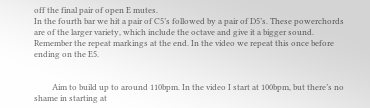off the final pair of open E mutes.
In the fourth bar we hit a pair of C5’s followed by a pair of D5’s. These powerchords are of the larger variety, which include the octave and give it a bigger sound.
Remember the repeat markings at the end. In the video we repeat this once before ending on the E5.


         Aim to build up to around 110bpm. In the video I start at 100bpm, but there’s no shame in starting at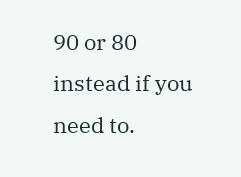90 or 80 instead if you need to.